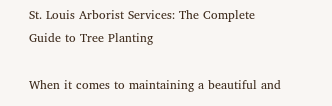St. Louis Arborist Services: The Complete Guide to Tree Planting

When it comes to maintaining a beautiful and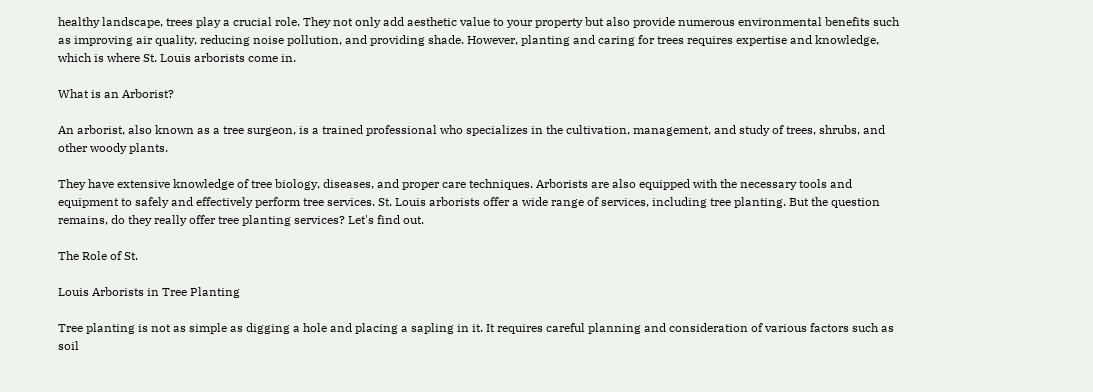healthy landscape, trees play a crucial role. They not only add aesthetic value to your property but also provide numerous environmental benefits such as improving air quality, reducing noise pollution, and providing shade. However, planting and caring for trees requires expertise and knowledge, which is where St. Louis arborists come in.

What is an Arborist?

An arborist, also known as a tree surgeon, is a trained professional who specializes in the cultivation, management, and study of trees, shrubs, and other woody plants.

They have extensive knowledge of tree biology, diseases, and proper care techniques. Arborists are also equipped with the necessary tools and equipment to safely and effectively perform tree services. St. Louis arborists offer a wide range of services, including tree planting. But the question remains, do they really offer tree planting services? Let's find out.

The Role of St.

Louis Arborists in Tree Planting

Tree planting is not as simple as digging a hole and placing a sapling in it. It requires careful planning and consideration of various factors such as soil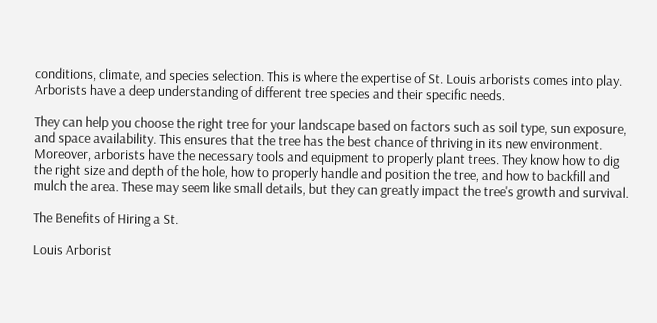conditions, climate, and species selection. This is where the expertise of St. Louis arborists comes into play. Arborists have a deep understanding of different tree species and their specific needs.

They can help you choose the right tree for your landscape based on factors such as soil type, sun exposure, and space availability. This ensures that the tree has the best chance of thriving in its new environment. Moreover, arborists have the necessary tools and equipment to properly plant trees. They know how to dig the right size and depth of the hole, how to properly handle and position the tree, and how to backfill and mulch the area. These may seem like small details, but they can greatly impact the tree's growth and survival.

The Benefits of Hiring a St.

Louis Arborist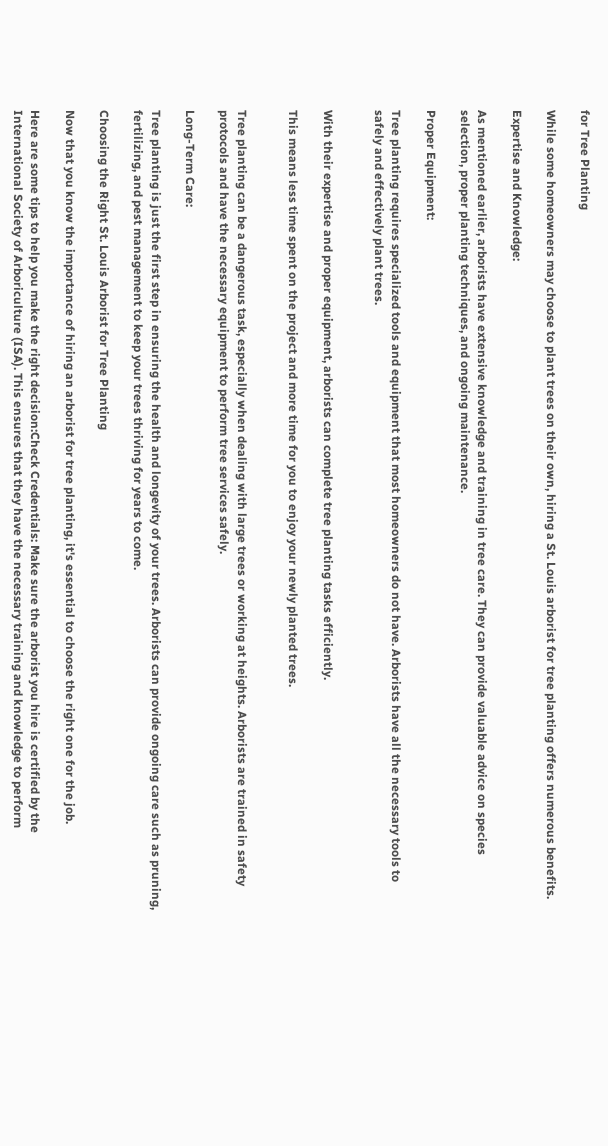for Tree Planting

While some homeowners may choose to plant trees on their own, hiring a St. Louis arborist for tree planting offers numerous benefits.

Expertise and Knowledge:

As mentioned earlier, arborists have extensive knowledge and training in tree care. They can provide valuable advice on species selection, proper planting techniques, and ongoing maintenance.

Proper Equipment:

Tree planting requires specialized tools and equipment that most homeowners do not have. Arborists have all the necessary tools to safely and effectively plant trees.


With their expertise and proper equipment, arborists can complete tree planting tasks efficiently.

This means less time spent on the project and more time for you to enjoy your newly planted trees.


Tree planting can be a dangerous task, especially when dealing with large trees or working at heights. Arborists are trained in safety protocols and have the necessary equipment to perform tree services safely.

Long-Term Care:

Tree planting is just the first step in ensuring the health and longevity of your trees. Arborists can provide ongoing care such as pruning, fertilizing, and pest management to keep your trees thriving for years to come.

Choosing the Right St. Louis Arborist for Tree Planting

Now that you know the importance of hiring an arborist for tree planting, it's essential to choose the right one for the job.

Here are some tips to help you make the right decision:Check Credentials: Make sure the arborist you hire is certified by the International Society of Arboriculture (ISA). This ensures that they have the necessary training and knowledge to perform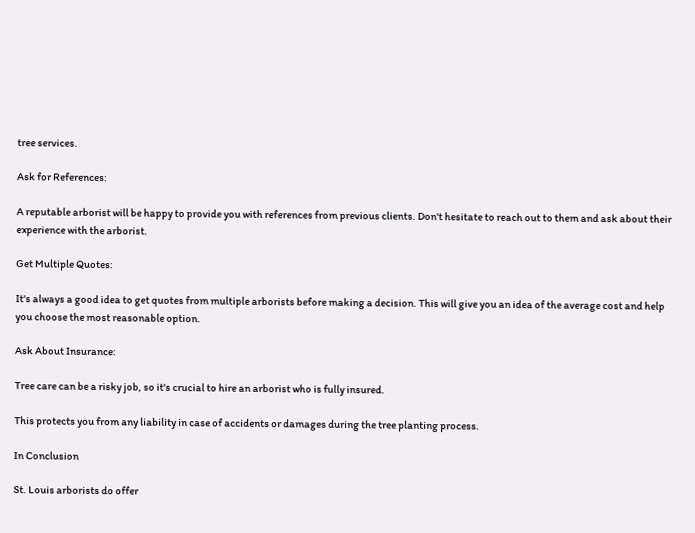tree services.

Ask for References:

A reputable arborist will be happy to provide you with references from previous clients. Don't hesitate to reach out to them and ask about their experience with the arborist.

Get Multiple Quotes:

It's always a good idea to get quotes from multiple arborists before making a decision. This will give you an idea of the average cost and help you choose the most reasonable option.

Ask About Insurance:

Tree care can be a risky job, so it's crucial to hire an arborist who is fully insured.

This protects you from any liability in case of accidents or damages during the tree planting process.

In Conclusion

St. Louis arborists do offer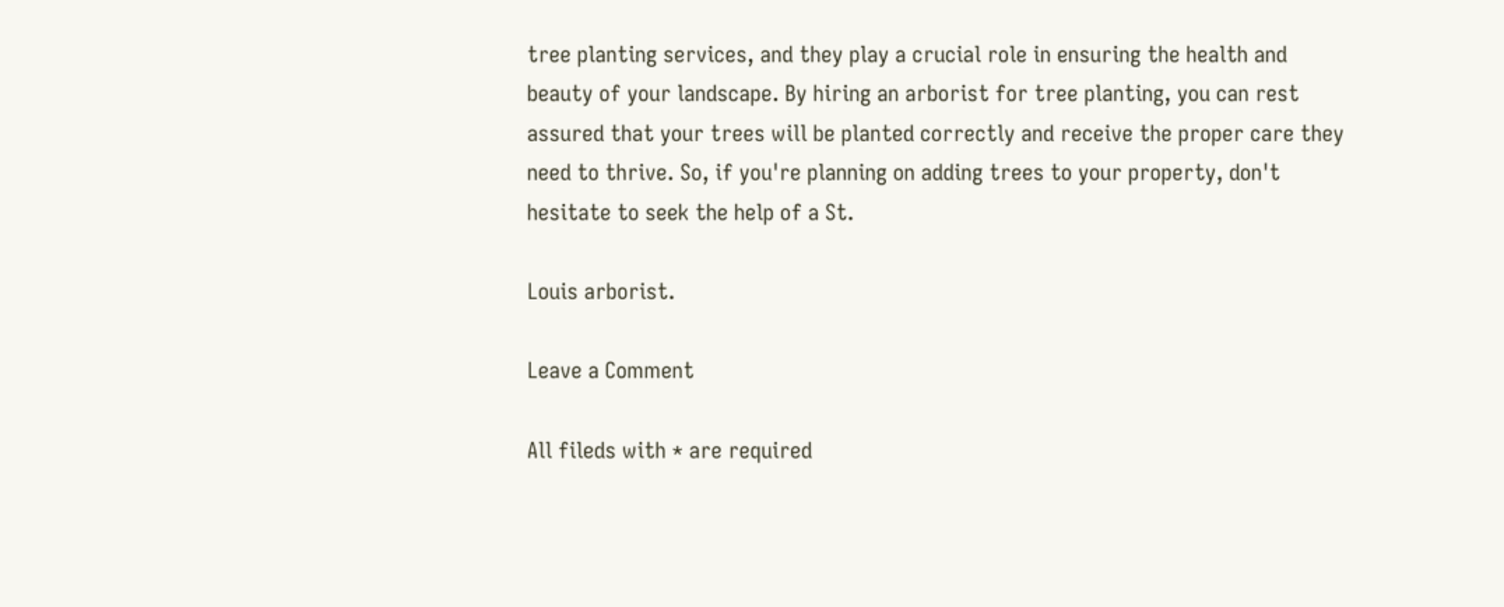tree planting services, and they play a crucial role in ensuring the health and beauty of your landscape. By hiring an arborist for tree planting, you can rest assured that your trees will be planted correctly and receive the proper care they need to thrive. So, if you're planning on adding trees to your property, don't hesitate to seek the help of a St.

Louis arborist.

Leave a Comment

All fileds with * are required